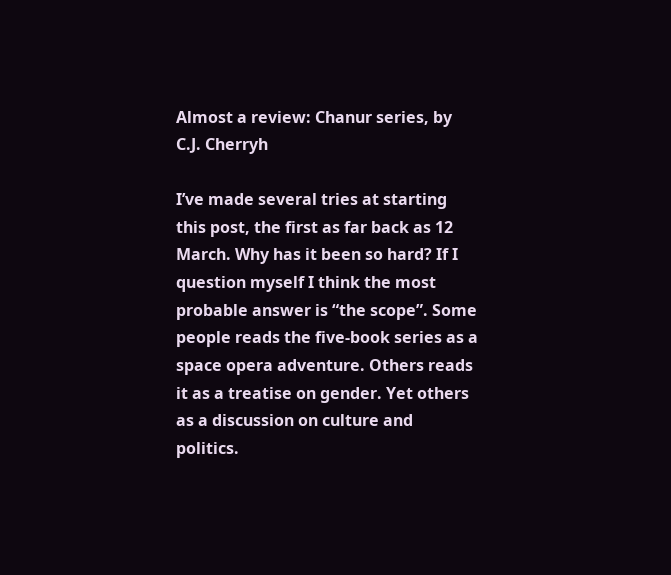Almost a review: Chanur series, by C.J. Cherryh

I’ve made several tries at starting this post, the first as far back as 12 March. Why has it been so hard? If I question myself I think the most probable answer is “the scope”. Some people reads the five-book series as a space opera adventure. Others reads it as a treatise on gender. Yet others as a discussion on culture and politics.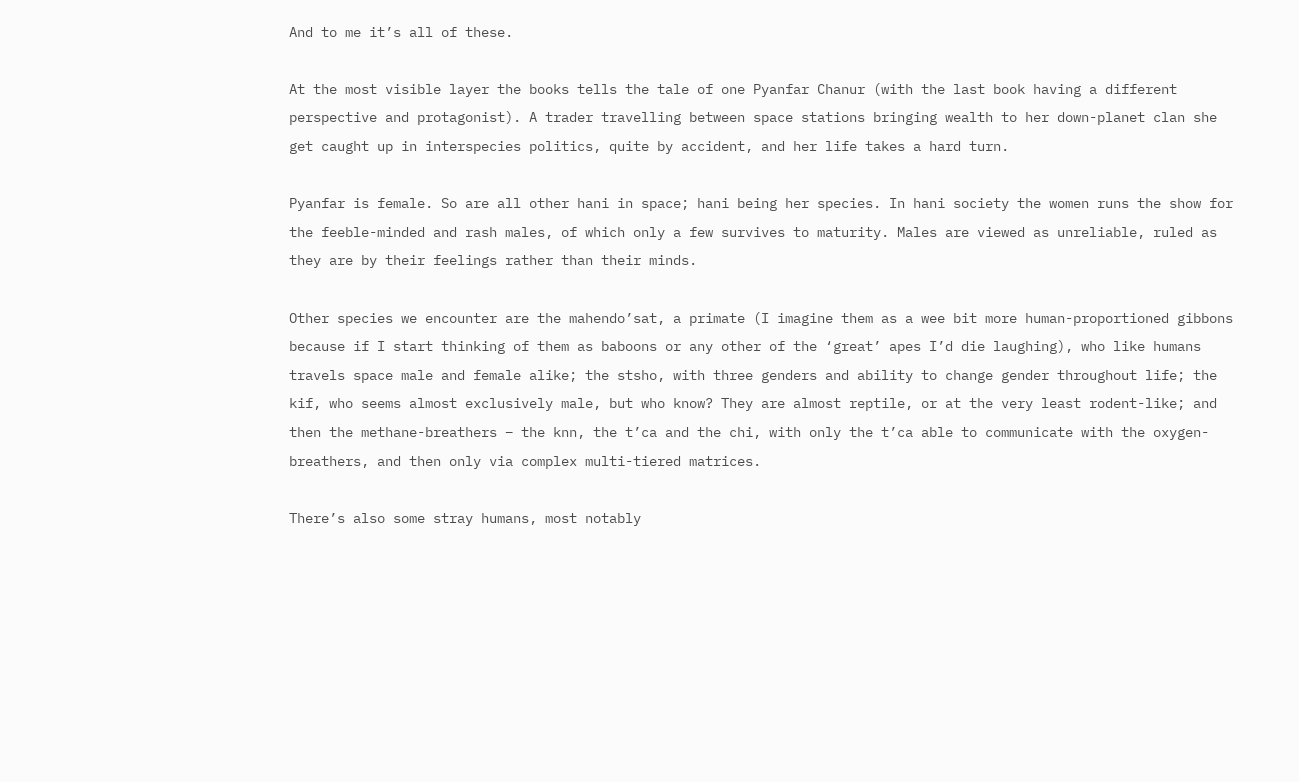And to me it’s all of these.

At the most visible layer the books tells the tale of one Pyanfar Chanur (with the last book having a different perspective and protagonist). A trader travelling between space stations bringing wealth to her down-planet clan she get caught up in interspecies politics, quite by accident, and her life takes a hard turn.

Pyanfar is female. So are all other hani in space; hani being her species. In hani society the women runs the show for the feeble-minded and rash males, of which only a few survives to maturity. Males are viewed as unreliable, ruled as they are by their feelings rather than their minds.

Other species we encounter are the mahendo’sat, a primate (I imagine them as a wee bit more human-proportioned gibbons because if I start thinking of them as baboons or any other of the ‘great’ apes I’d die laughing), who like humans travels space male and female alike; the stsho, with three genders and ability to change gender throughout life; the kif, who seems almost exclusively male, but who know? They are almost reptile, or at the very least rodent-like; and then the methane-breathers – the knn, the t’ca and the chi, with only the t’ca able to communicate with the oxygen-breathers, and then only via complex multi-tiered matrices.

There’s also some stray humans, most notably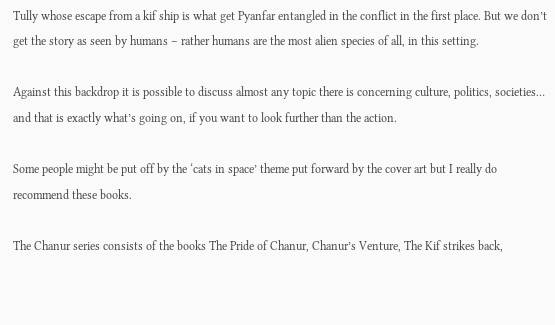Tully whose escape from a kif ship is what get Pyanfar entangled in the conflict in the first place. But we don’t get the story as seen by humans – rather humans are the most alien species of all, in this setting.

Against this backdrop it is possible to discuss almost any topic there is concerning culture, politics, societies… and that is exactly what’s going on, if you want to look further than the action.

Some people might be put off by the ‘cats in space’ theme put forward by the cover art but I really do recommend these books.

The Chanur series consists of the books The Pride of Chanur, Chanur’s Venture, The Kif strikes back,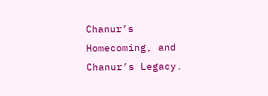Chanur’s Homecoming, and Chanur’s Legacy.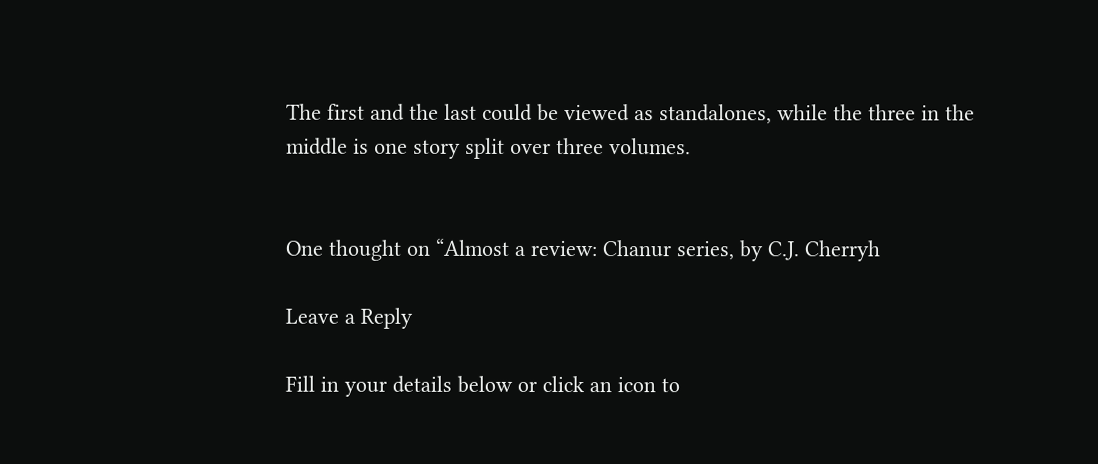The first and the last could be viewed as standalones, while the three in the middle is one story split over three volumes.


One thought on “Almost a review: Chanur series, by C.J. Cherryh

Leave a Reply

Fill in your details below or click an icon to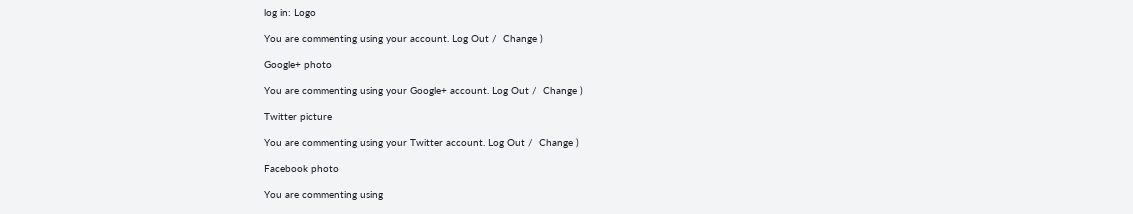log in: Logo

You are commenting using your account. Log Out /  Change )

Google+ photo

You are commenting using your Google+ account. Log Out /  Change )

Twitter picture

You are commenting using your Twitter account. Log Out /  Change )

Facebook photo

You are commenting using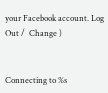your Facebook account. Log Out /  Change )


Connecting to %s